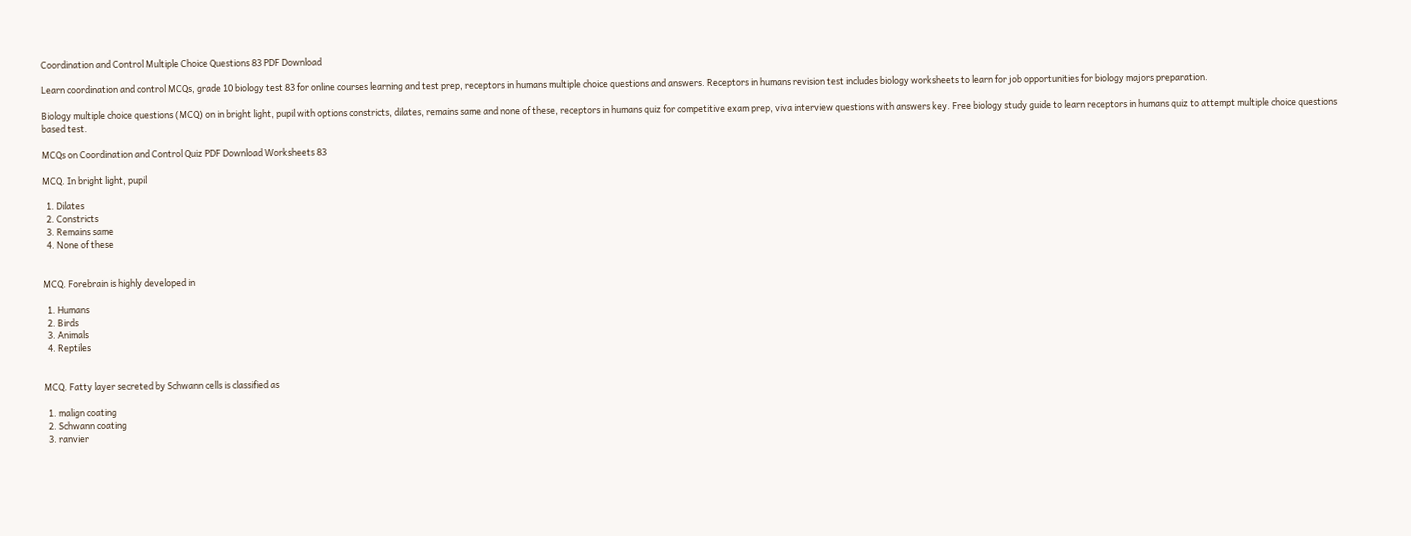Coordination and Control Multiple Choice Questions 83 PDF Download

Learn coordination and control MCQs, grade 10 biology test 83 for online courses learning and test prep, receptors in humans multiple choice questions and answers. Receptors in humans revision test includes biology worksheets to learn for job opportunities for biology majors preparation.

Biology multiple choice questions (MCQ) on in bright light, pupil with options constricts, dilates, remains same and none of these, receptors in humans quiz for competitive exam prep, viva interview questions with answers key. Free biology study guide to learn receptors in humans quiz to attempt multiple choice questions based test.

MCQs on Coordination and Control Quiz PDF Download Worksheets 83

MCQ. In bright light, pupil

  1. Dilates
  2. Constricts
  3. Remains same
  4. None of these


MCQ. Forebrain is highly developed in

  1. Humans
  2. Birds
  3. Animals
  4. Reptiles


MCQ. Fatty layer secreted by Schwann cells is classified as

  1. malign coating
  2. Schwann coating
  3. ranvier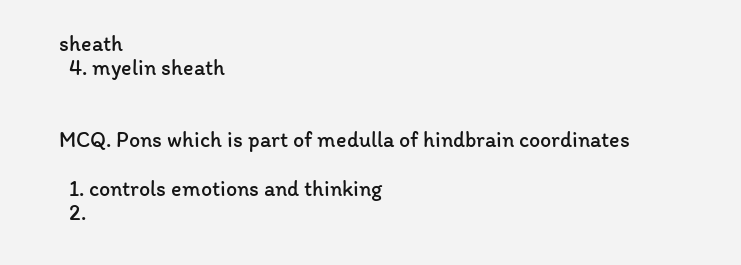sheath
  4. myelin sheath


MCQ. Pons which is part of medulla of hindbrain coordinates

  1. controls emotions and thinking
  2.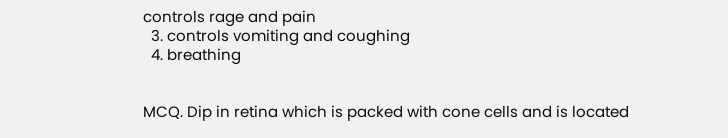controls rage and pain
  3. controls vomiting and coughing
  4. breathing


MCQ. Dip in retina which is packed with cone cells and is located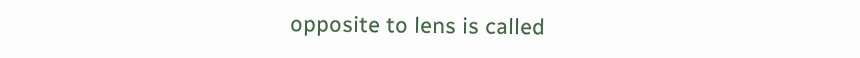opposite to lens is called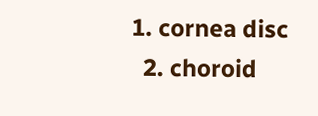1. cornea disc
  2. choroid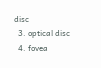disc
  3. optical disc
  4. fovea